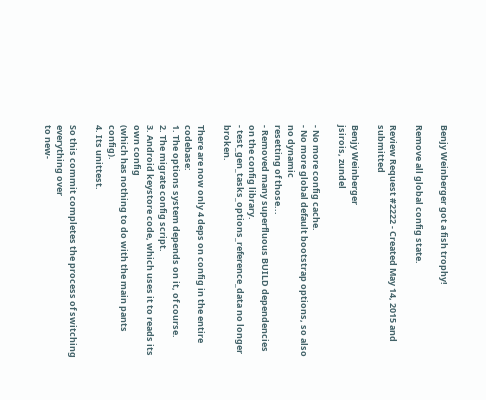Benjy Weinberger got a fish trophy!

Remove all global config state.

Review Request #2222 - Created May 14, 2015 and submitted

Benjy Weinberger
jsirois, zundel

- No more config cache.
- No more global default bootstrap options, so also no dynamic
resetting of those...
- Removed many superfluous BUILD dependencies on the config library.
- test_gen_tasks_options_reference_data no longer broken.

There are now only 4 deps on config in the entire codebase:
1. The options system depends on it, of course.
2. The migrate config script.
3. Android keystore code, which uses it to reads its own config
(which has nothing to do with the main pants config).
4. Its unittest.

So this commit completes the process of switching everything over
to new-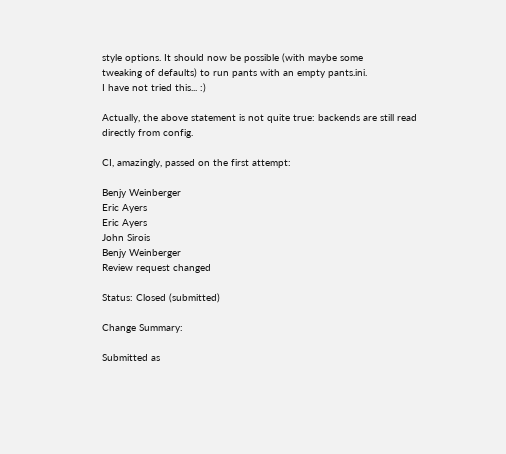style options. It should now be possible (with maybe some
tweaking of defaults) to run pants with an empty pants.ini.
I have not tried this... :)

Actually, the above statement is not quite true: backends are still read
directly from config.

CI, amazingly, passed on the first attempt:

Benjy Weinberger
Eric Ayers
Eric Ayers
John Sirois
Benjy Weinberger
Review request changed

Status: Closed (submitted)

Change Summary:

Submitted as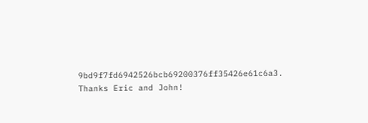9bd9f7fd6942526bcb69200376ff35426e61c6a3. Thanks Eric and John!